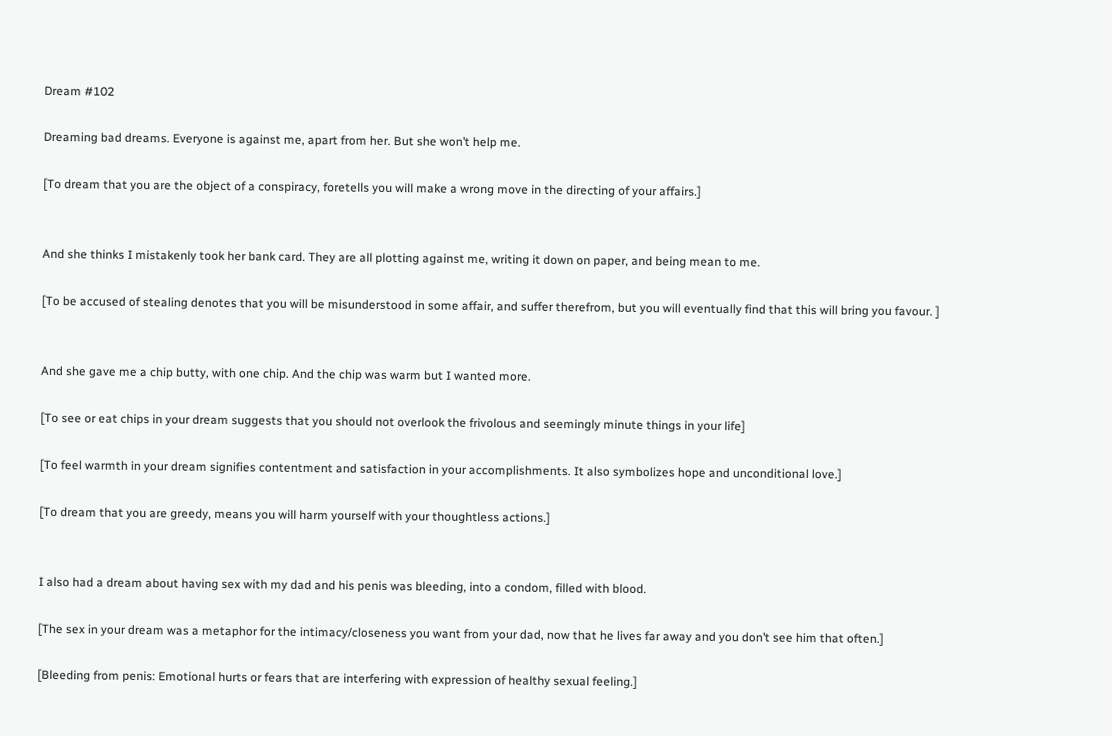Dream #102

Dreaming bad dreams. Everyone is against me, apart from her. But she won’t help me.

[To dream that you are the object of a conspiracy, foretells you will make a wrong move in the directing of your affairs.]


And she thinks I mistakenly took her bank card. They are all plotting against me, writing it down on paper, and being mean to me.

[To be accused of stealing denotes that you will be misunderstood in some affair, and suffer therefrom, but you will eventually find that this will bring you favour. ]


And she gave me a chip butty, with one chip. And the chip was warm but I wanted more.

[To see or eat chips in your dream suggests that you should not overlook the frivolous and seemingly minute things in your life]

[To feel warmth in your dream signifies contentment and satisfaction in your accomplishments. It also symbolizes hope and unconditional love.]

[To dream that you are greedy, means you will harm yourself with your thoughtless actions.]


I also had a dream about having sex with my dad and his penis was bleeding, into a condom, filled with blood.

[The sex in your dream was a metaphor for the intimacy/closeness you want from your dad, now that he lives far away and you don’t see him that often.]

[Bleeding from penis: Emotional hurts or fears that are interfering with expression of healthy sexual feeling.]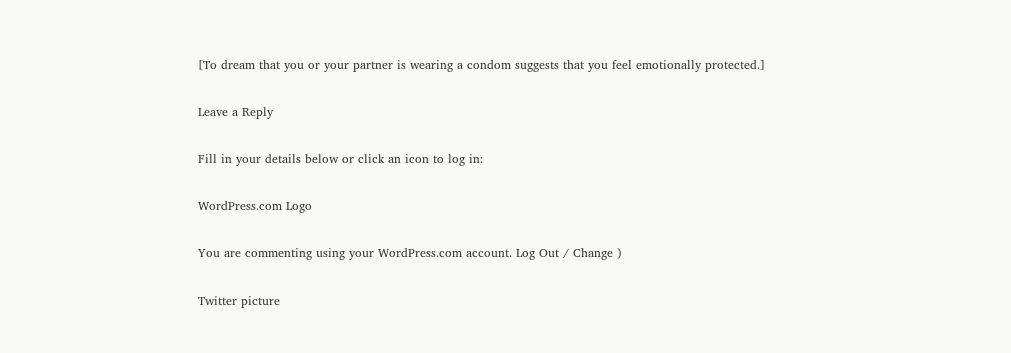[To dream that you or your partner is wearing a condom suggests that you feel emotionally protected.]

Leave a Reply

Fill in your details below or click an icon to log in:

WordPress.com Logo

You are commenting using your WordPress.com account. Log Out / Change )

Twitter picture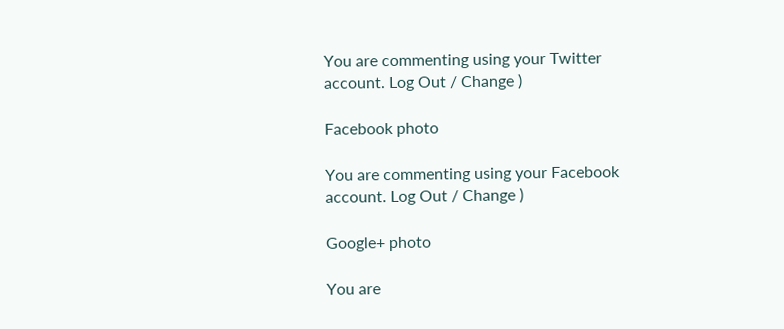You are commenting using your Twitter account. Log Out / Change )

Facebook photo

You are commenting using your Facebook account. Log Out / Change )

Google+ photo

You are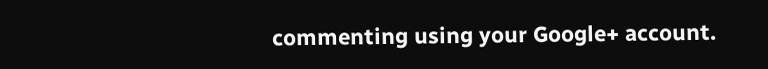commenting using your Google+ account.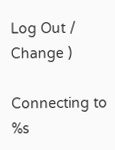Log Out / Change )

Connecting to %s